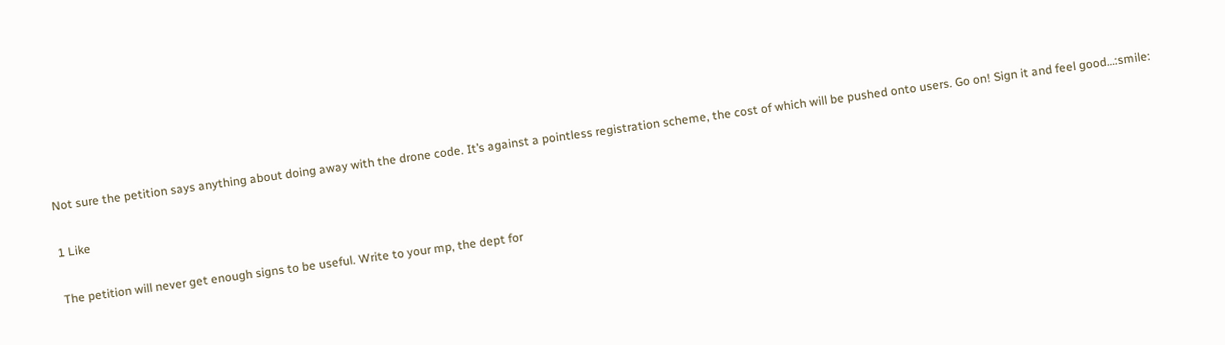Not sure the petition says anything about doing away with the drone code. It’s against a pointless registration scheme, the cost of which will be pushed onto users. Go on! Sign it and feel good…:smile:

1 Like

The petition will never get enough signs to be useful. Write to your mp, the dept for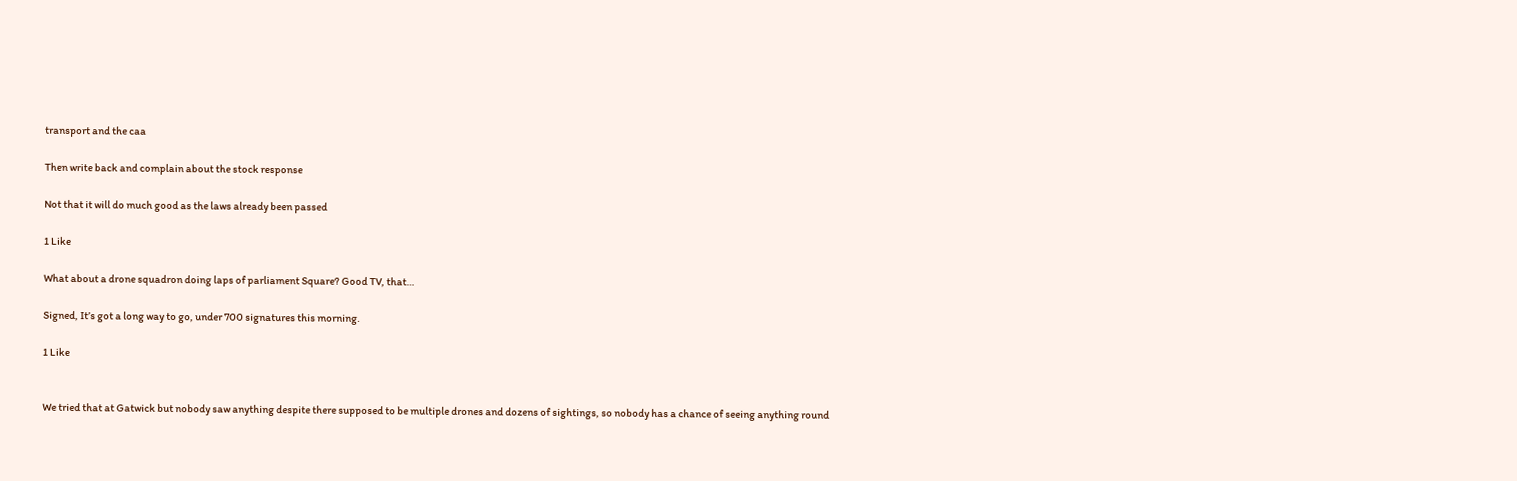transport and the caa

Then write back and complain about the stock response

Not that it will do much good as the laws already been passed

1 Like

What about a drone squadron doing laps of parliament Square? Good TV, that…

Signed, It’s got a long way to go, under 700 signatures this morning.

1 Like


We tried that at Gatwick but nobody saw anything despite there supposed to be multiple drones and dozens of sightings, so nobody has a chance of seeing anything round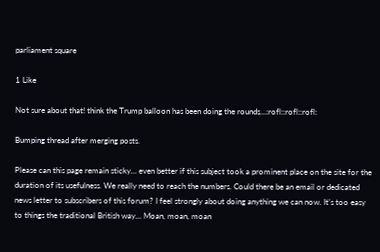parliament square

1 Like

Not sure about that! think the Trump balloon has been doing the rounds…:rofl::rofl::rofl:

Bumping thread after merging posts.

Please can this page remain sticky… even better if this subject took a prominent place on the site for the duration of its usefulness. We really need to reach the numbers. Could there be an email or dedicated news letter to subscribers of this forum? I feel strongly about doing anything we can now. It’s too easy to things the traditional British way… Moan, moan, moan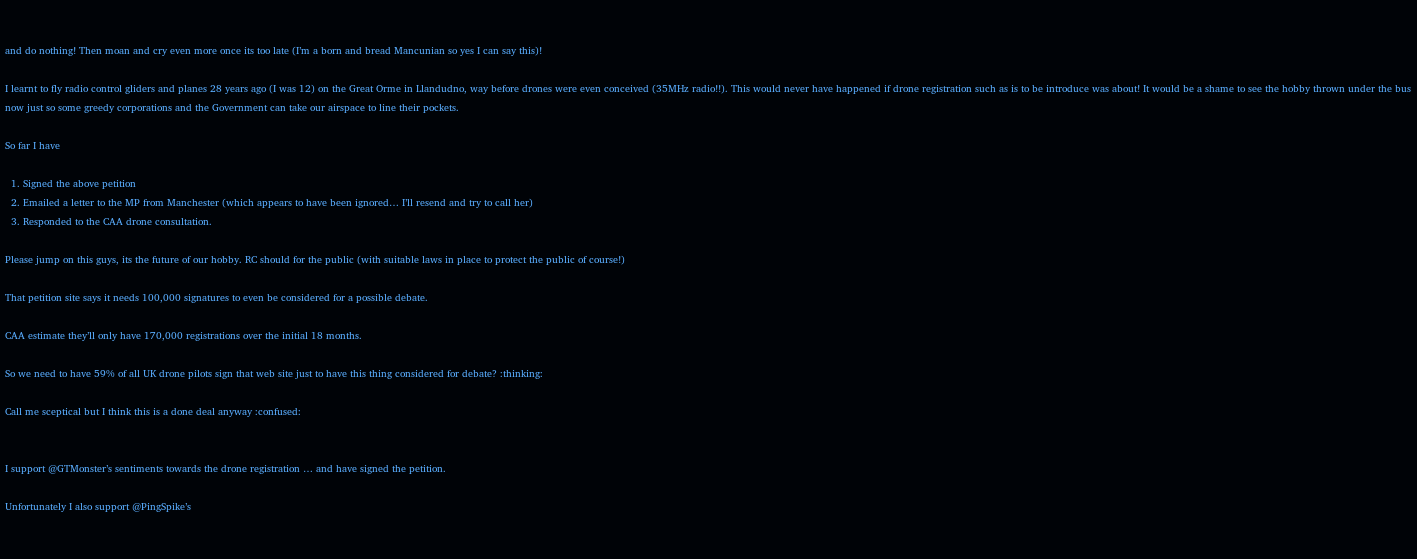and do nothing! Then moan and cry even more once its too late (I’m a born and bread Mancunian so yes I can say this)!

I learnt to fly radio control gliders and planes 28 years ago (I was 12) on the Great Orme in Llandudno, way before drones were even conceived (35MHz radio!!). This would never have happened if drone registration such as is to be introduce was about! It would be a shame to see the hobby thrown under the bus now just so some greedy corporations and the Government can take our airspace to line their pockets.

So far I have

  1. Signed the above petition
  2. Emailed a letter to the MP from Manchester (which appears to have been ignored… I’ll resend and try to call her)
  3. Responded to the CAA drone consultation.

Please jump on this guys, its the future of our hobby. RC should for the public (with suitable laws in place to protect the public of course!)

That petition site says it needs 100,000 signatures to even be considered for a possible debate.

CAA estimate they’ll only have 170,000 registrations over the initial 18 months.

So we need to have 59% of all UK drone pilots sign that web site just to have this thing considered for debate? :thinking:

Call me sceptical but I think this is a done deal anyway :confused:


I support @GTMonster’s sentiments towards the drone registration … and have signed the petition.

Unfortunately I also support @PingSpike’s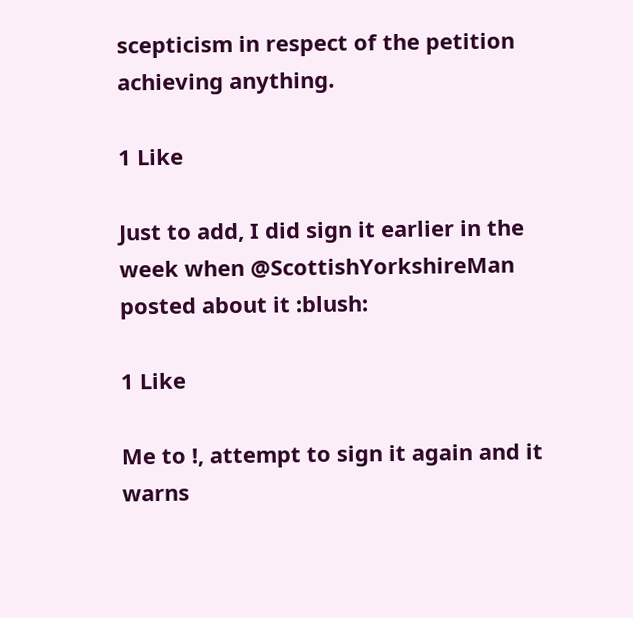scepticism in respect of the petition achieving anything.

1 Like

Just to add, I did sign it earlier in the week when @ScottishYorkshireMan posted about it :blush:

1 Like

Me to !, attempt to sign it again and it warns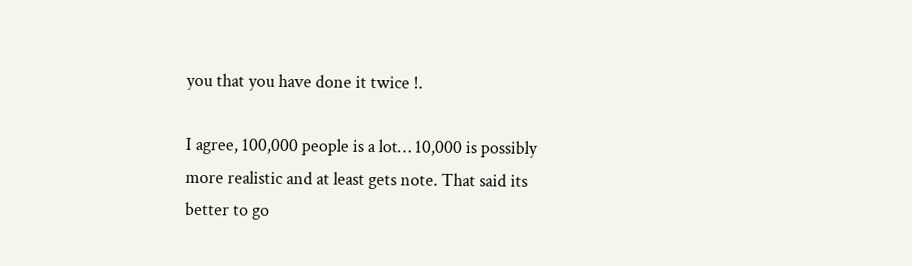you that you have done it twice !.

I agree, 100,000 people is a lot… 10,000 is possibly more realistic and at least gets note. That said its better to go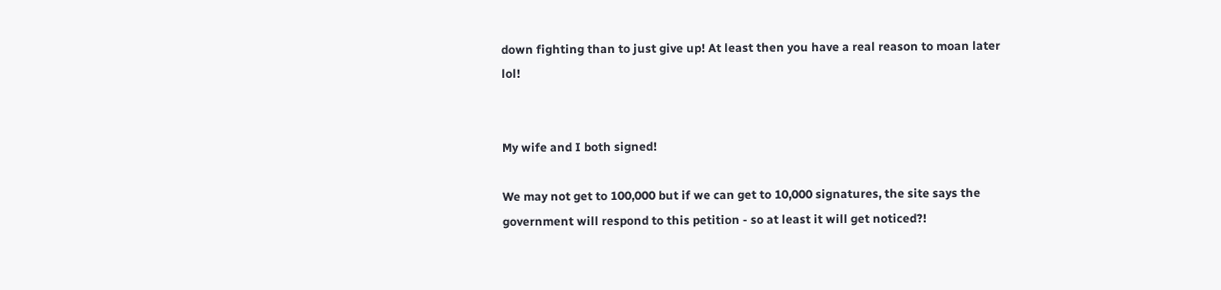down fighting than to just give up! At least then you have a real reason to moan later lol!


My wife and I both signed!

We may not get to 100,000 but if we can get to 10,000 signatures, the site says the government will respond to this petition - so at least it will get noticed?!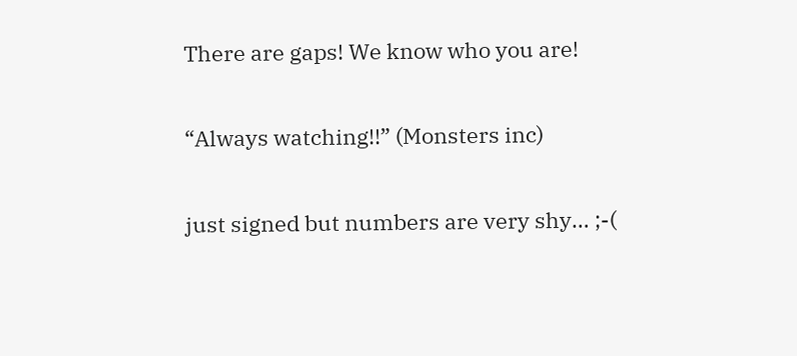There are gaps! We know who you are!


“Always watching!!” (Monsters inc)


just signed but numbers are very shy… ;-(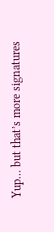Yup… but that’s more signatures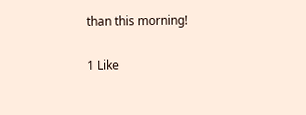than this morning!

1 Like